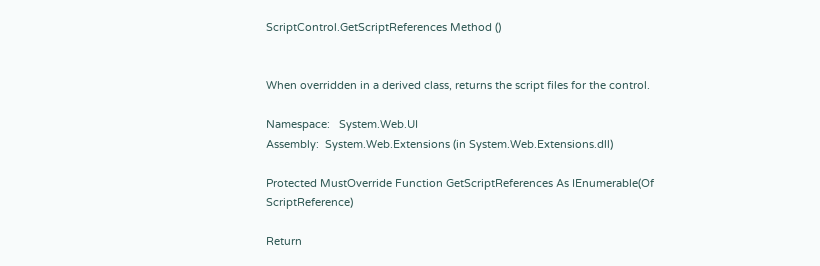ScriptControl.GetScriptReferences Method ()


When overridden in a derived class, returns the script files for the control.

Namespace:   System.Web.UI
Assembly:  System.Web.Extensions (in System.Web.Extensions.dll)

Protected MustOverride Function GetScriptReferences As IEnumerable(Of ScriptReference)

Return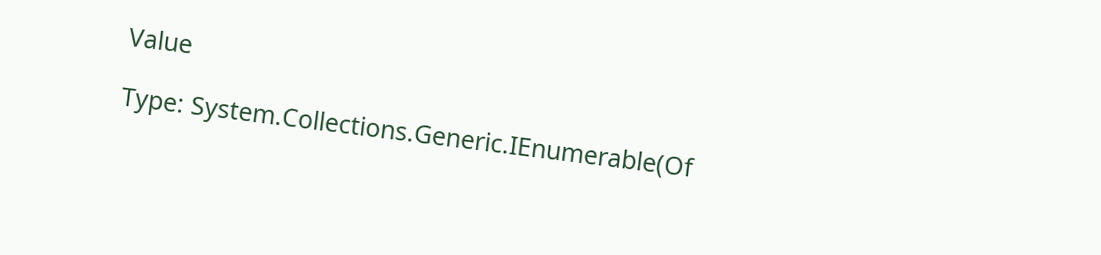Value

Type: System.Collections.Generic.IEnumerable(Of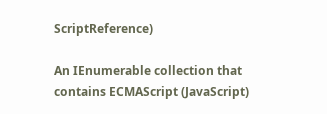ScriptReference)

An IEnumerable collection that contains ECMAScript (JavaScript)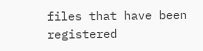files that have been registered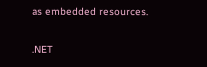as embedded resources.

.NET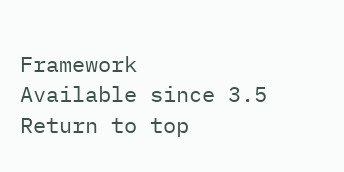Framework
Available since 3.5
Return to top